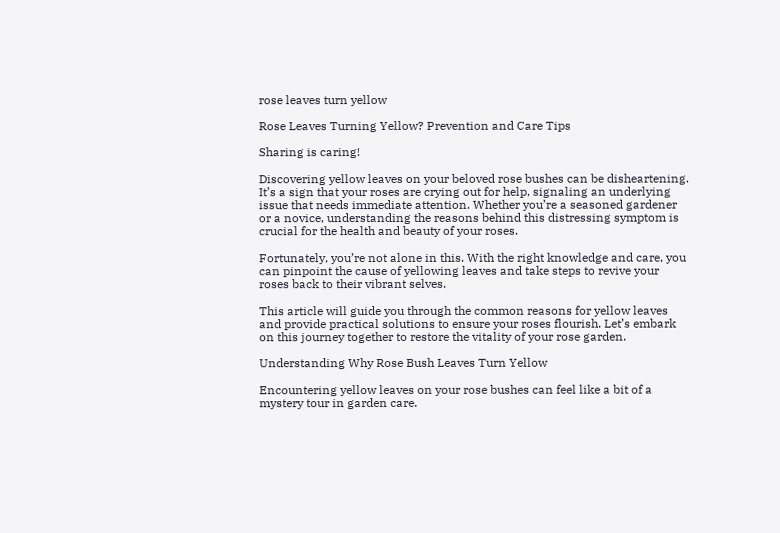rose leaves turn yellow

Rose Leaves Turning Yellow? Prevention and Care Tips

Sharing is caring!

Discovering yellow leaves on your beloved rose bushes can be disheartening. It’s a sign that your roses are crying out for help, signaling an underlying issue that needs immediate attention. Whether you’re a seasoned gardener or a novice, understanding the reasons behind this distressing symptom is crucial for the health and beauty of your roses.

Fortunately, you’re not alone in this. With the right knowledge and care, you can pinpoint the cause of yellowing leaves and take steps to revive your roses back to their vibrant selves.

This article will guide you through the common reasons for yellow leaves and provide practical solutions to ensure your roses flourish. Let’s embark on this journey together to restore the vitality of your rose garden.

Understanding Why Rose Bush Leaves Turn Yellow

Encountering yellow leaves on your rose bushes can feel like a bit of a mystery tour in garden care.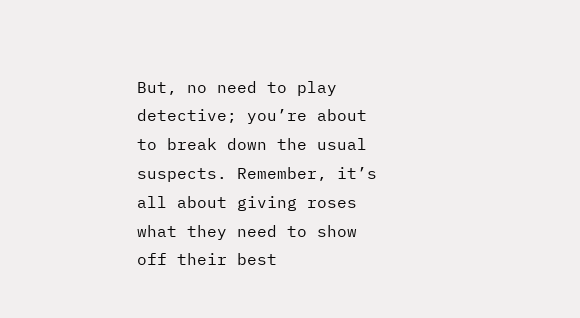But, no need to play detective; you’re about to break down the usual suspects. Remember, it’s all about giving roses what they need to show off their best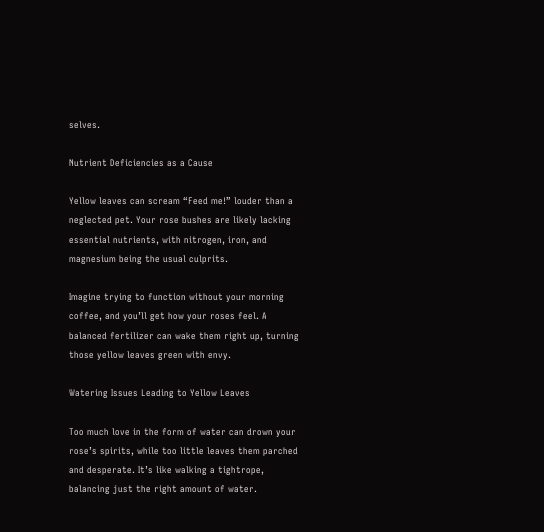selves.

Nutrient Deficiencies as a Cause

Yellow leaves can scream “Feed me!” louder than a neglected pet. Your rose bushes are likely lacking essential nutrients, with nitrogen, iron, and magnesium being the usual culprits.

Imagine trying to function without your morning coffee, and you’ll get how your roses feel. A balanced fertilizer can wake them right up, turning those yellow leaves green with envy.

Watering Issues Leading to Yellow Leaves

Too much love in the form of water can drown your rose’s spirits, while too little leaves them parched and desperate. It’s like walking a tightrope, balancing just the right amount of water.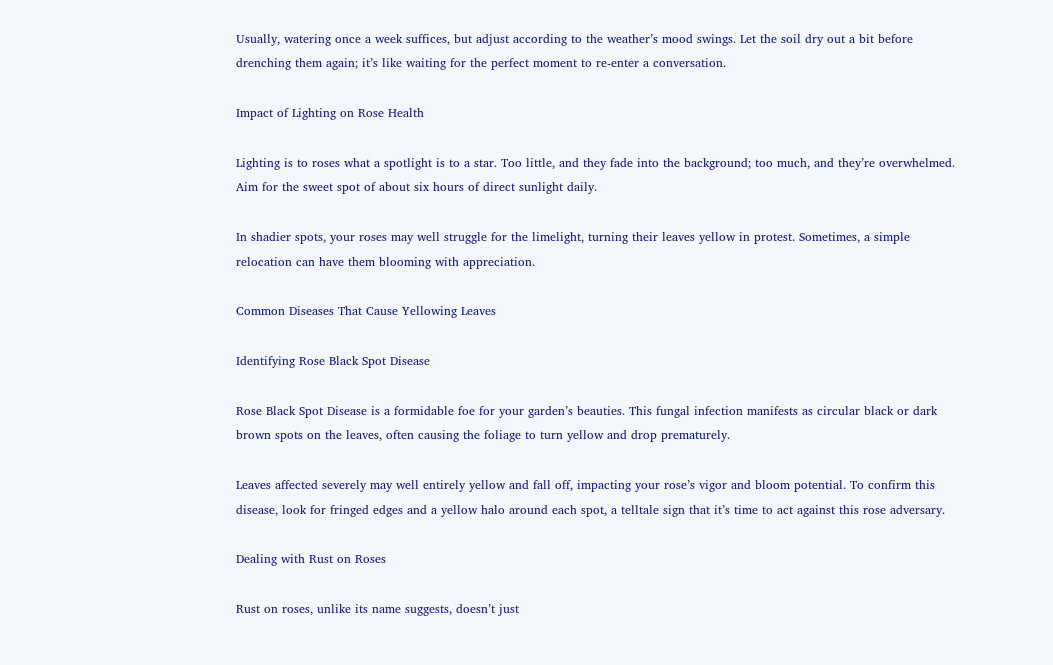Usually, watering once a week suffices, but adjust according to the weather’s mood swings. Let the soil dry out a bit before drenching them again; it’s like waiting for the perfect moment to re-enter a conversation.

Impact of Lighting on Rose Health

Lighting is to roses what a spotlight is to a star. Too little, and they fade into the background; too much, and they’re overwhelmed. Aim for the sweet spot of about six hours of direct sunlight daily.

In shadier spots, your roses may well struggle for the limelight, turning their leaves yellow in protest. Sometimes, a simple relocation can have them blooming with appreciation.

Common Diseases That Cause Yellowing Leaves

Identifying Rose Black Spot Disease

Rose Black Spot Disease is a formidable foe for your garden’s beauties. This fungal infection manifests as circular black or dark brown spots on the leaves, often causing the foliage to turn yellow and drop prematurely.

Leaves affected severely may well entirely yellow and fall off, impacting your rose’s vigor and bloom potential. To confirm this disease, look for fringed edges and a yellow halo around each spot, a telltale sign that it’s time to act against this rose adversary.

Dealing with Rust on Roses

Rust on roses, unlike its name suggests, doesn’t just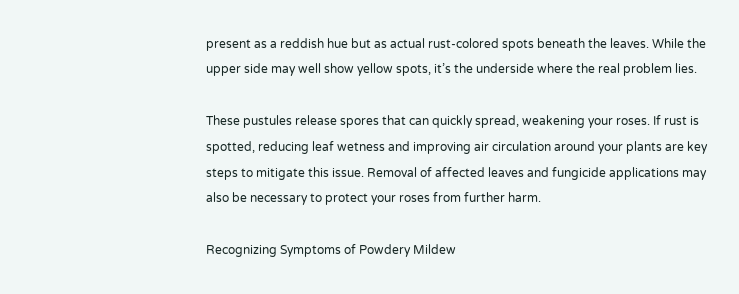present as a reddish hue but as actual rust-colored spots beneath the leaves. While the upper side may well show yellow spots, it’s the underside where the real problem lies.

These pustules release spores that can quickly spread, weakening your roses. If rust is spotted, reducing leaf wetness and improving air circulation around your plants are key steps to mitigate this issue. Removal of affected leaves and fungicide applications may also be necessary to protect your roses from further harm.

Recognizing Symptoms of Powdery Mildew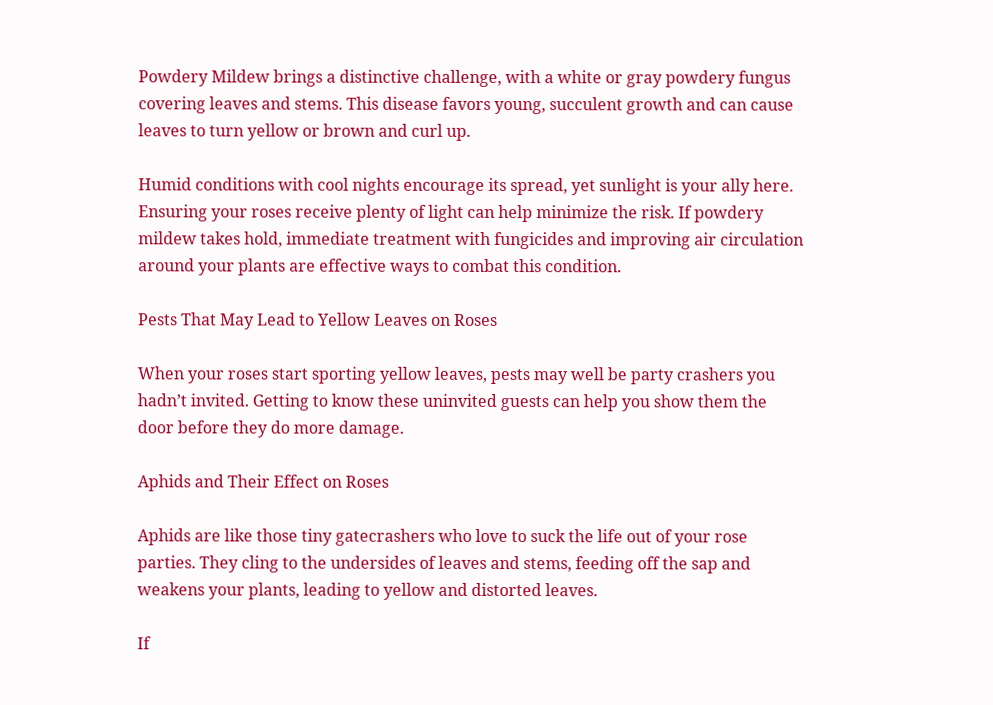Powdery Mildew brings a distinctive challenge, with a white or gray powdery fungus covering leaves and stems. This disease favors young, succulent growth and can cause leaves to turn yellow or brown and curl up.

Humid conditions with cool nights encourage its spread, yet sunlight is your ally here. Ensuring your roses receive plenty of light can help minimize the risk. If powdery mildew takes hold, immediate treatment with fungicides and improving air circulation around your plants are effective ways to combat this condition.

Pests That May Lead to Yellow Leaves on Roses

When your roses start sporting yellow leaves, pests may well be party crashers you hadn’t invited. Getting to know these uninvited guests can help you show them the door before they do more damage.

Aphids and Their Effect on Roses

Aphids are like those tiny gatecrashers who love to suck the life out of your rose parties. They cling to the undersides of leaves and stems, feeding off the sap and weakens your plants, leading to yellow and distorted leaves.

If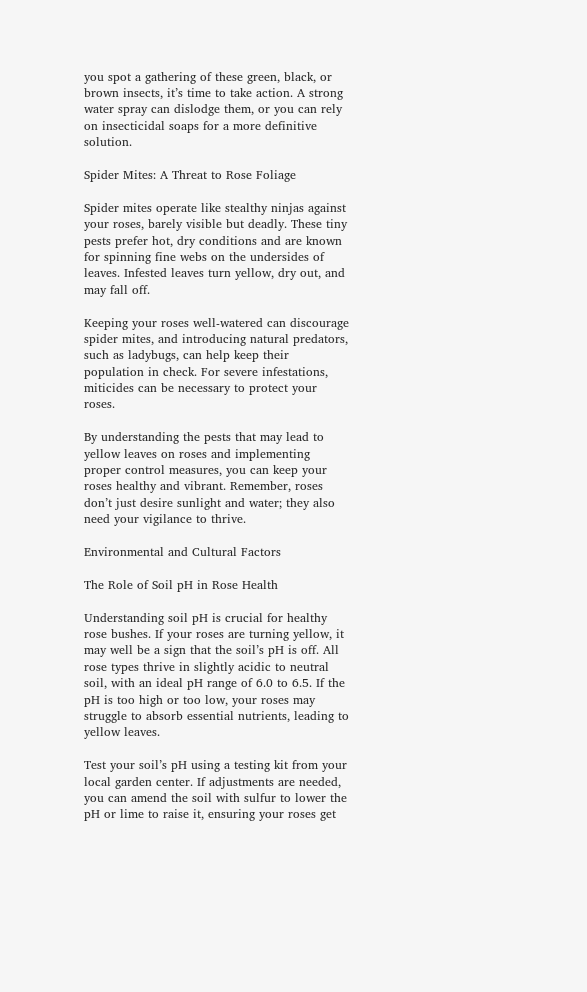you spot a gathering of these green, black, or brown insects, it’s time to take action. A strong water spray can dislodge them, or you can rely on insecticidal soaps for a more definitive solution.

Spider Mites: A Threat to Rose Foliage

Spider mites operate like stealthy ninjas against your roses, barely visible but deadly. These tiny pests prefer hot, dry conditions and are known for spinning fine webs on the undersides of leaves. Infested leaves turn yellow, dry out, and may fall off.

Keeping your roses well-watered can discourage spider mites, and introducing natural predators, such as ladybugs, can help keep their population in check. For severe infestations, miticides can be necessary to protect your roses.

By understanding the pests that may lead to yellow leaves on roses and implementing proper control measures, you can keep your roses healthy and vibrant. Remember, roses don’t just desire sunlight and water; they also need your vigilance to thrive.

Environmental and Cultural Factors

The Role of Soil pH in Rose Health

Understanding soil pH is crucial for healthy rose bushes. If your roses are turning yellow, it may well be a sign that the soil’s pH is off. All rose types thrive in slightly acidic to neutral soil, with an ideal pH range of 6.0 to 6.5. If the pH is too high or too low, your roses may struggle to absorb essential nutrients, leading to yellow leaves.

Test your soil’s pH using a testing kit from your local garden center. If adjustments are needed, you can amend the soil with sulfur to lower the pH or lime to raise it, ensuring your roses get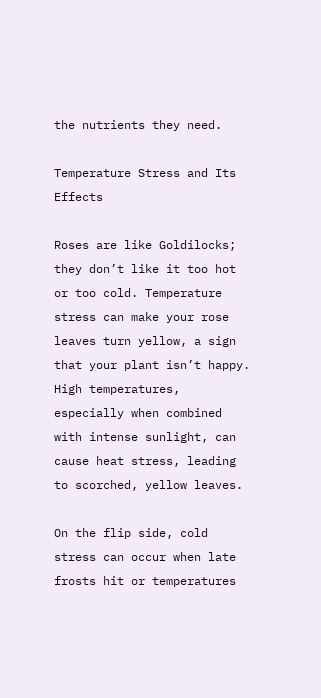the nutrients they need.

Temperature Stress and Its Effects

Roses are like Goldilocks; they don’t like it too hot or too cold. Temperature stress can make your rose leaves turn yellow, a sign that your plant isn’t happy. High temperatures, especially when combined with intense sunlight, can cause heat stress, leading to scorched, yellow leaves.

On the flip side, cold stress can occur when late frosts hit or temperatures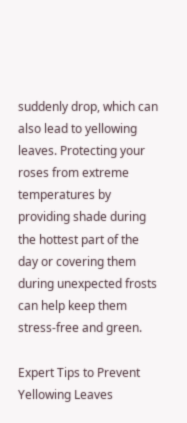suddenly drop, which can also lead to yellowing leaves. Protecting your roses from extreme temperatures by providing shade during the hottest part of the day or covering them during unexpected frosts can help keep them stress-free and green.

Expert Tips to Prevent Yellowing Leaves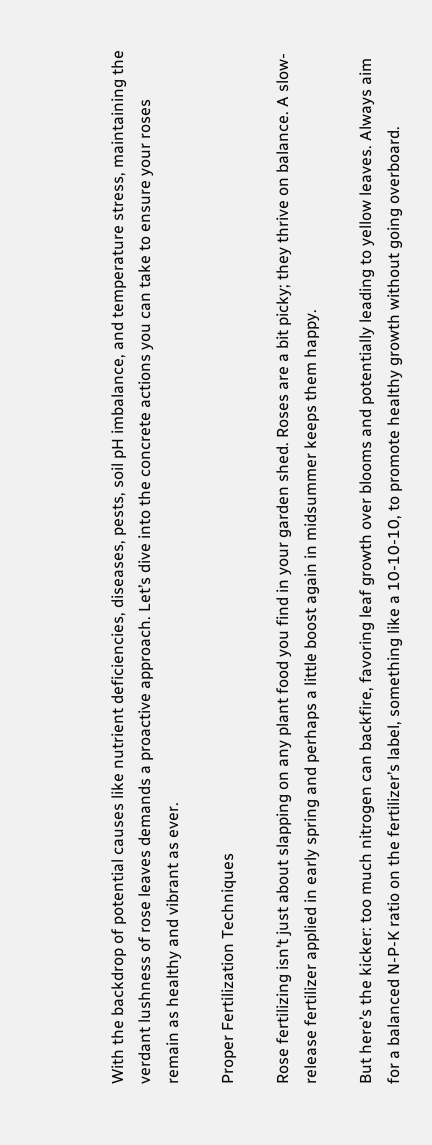With the backdrop of potential causes like nutrient deficiencies, diseases, pests, soil pH imbalance, and temperature stress, maintaining the verdant lushness of rose leaves demands a proactive approach. Let’s dive into the concrete actions you can take to ensure your roses remain as healthy and vibrant as ever.

Proper Fertilization Techniques

Rose fertilizing isn’t just about slapping on any plant food you find in your garden shed. Roses are a bit picky; they thrive on balance. A slow-release fertilizer applied in early spring and perhaps a little boost again in midsummer keeps them happy.

But here’s the kicker: too much nitrogen can backfire, favoring leaf growth over blooms and potentially leading to yellow leaves. Always aim for a balanced N-P-K ratio on the fertilizer’s label, something like a 10-10-10, to promote healthy growth without going overboard.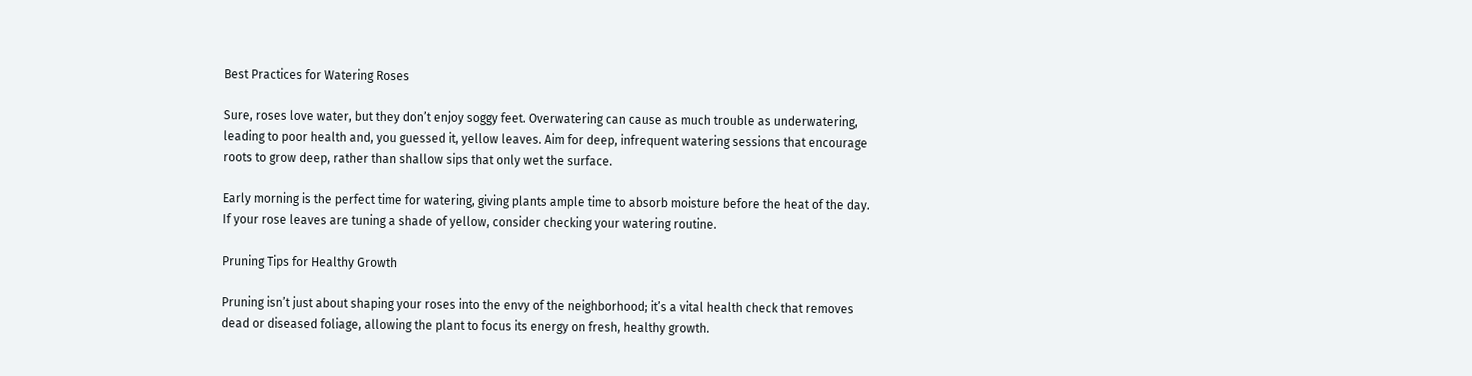Best Practices for Watering Roses

Sure, roses love water, but they don’t enjoy soggy feet. Overwatering can cause as much trouble as underwatering, leading to poor health and, you guessed it, yellow leaves. Aim for deep, infrequent watering sessions that encourage roots to grow deep, rather than shallow sips that only wet the surface.

Early morning is the perfect time for watering, giving plants ample time to absorb moisture before the heat of the day. If your rose leaves are tuning a shade of yellow, consider checking your watering routine.

Pruning Tips for Healthy Growth

Pruning isn’t just about shaping your roses into the envy of the neighborhood; it’s a vital health check that removes dead or diseased foliage, allowing the plant to focus its energy on fresh, healthy growth.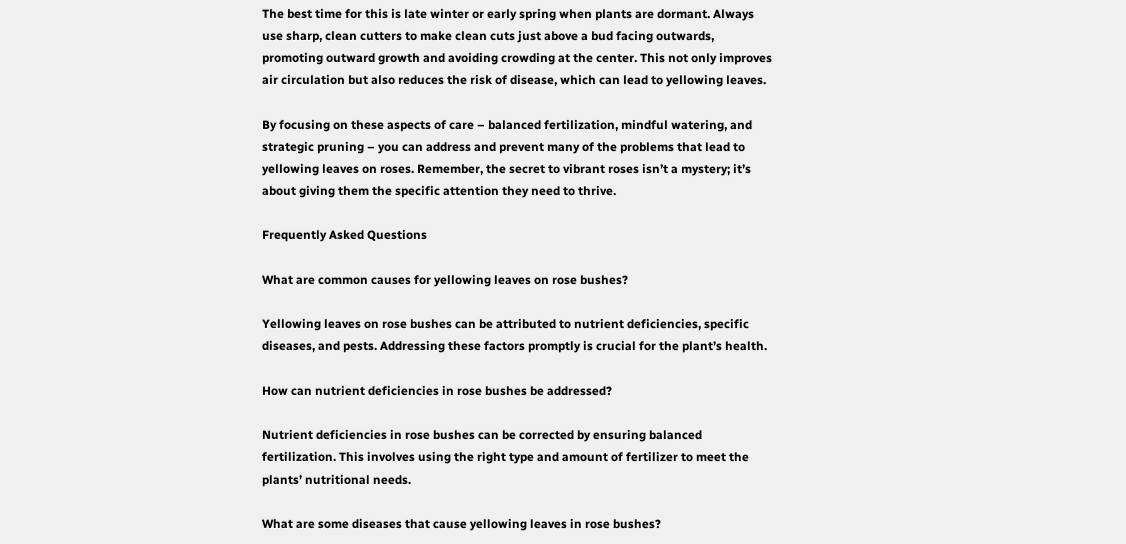The best time for this is late winter or early spring when plants are dormant. Always use sharp, clean cutters to make clean cuts just above a bud facing outwards, promoting outward growth and avoiding crowding at the center. This not only improves air circulation but also reduces the risk of disease, which can lead to yellowing leaves.

By focusing on these aspects of care – balanced fertilization, mindful watering, and strategic pruning – you can address and prevent many of the problems that lead to yellowing leaves on roses. Remember, the secret to vibrant roses isn’t a mystery; it’s about giving them the specific attention they need to thrive.

Frequently Asked Questions

What are common causes for yellowing leaves on rose bushes?

Yellowing leaves on rose bushes can be attributed to nutrient deficiencies, specific diseases, and pests. Addressing these factors promptly is crucial for the plant’s health.

How can nutrient deficiencies in rose bushes be addressed?

Nutrient deficiencies in rose bushes can be corrected by ensuring balanced fertilization. This involves using the right type and amount of fertilizer to meet the plants’ nutritional needs.

What are some diseases that cause yellowing leaves in rose bushes?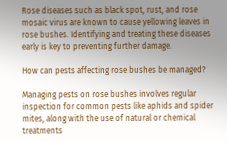Rose diseases such as black spot, rust, and rose mosaic virus are known to cause yellowing leaves in rose bushes. Identifying and treating these diseases early is key to preventing further damage.

How can pests affecting rose bushes be managed?

Managing pests on rose bushes involves regular inspection for common pests like aphids and spider mites, along with the use of natural or chemical treatments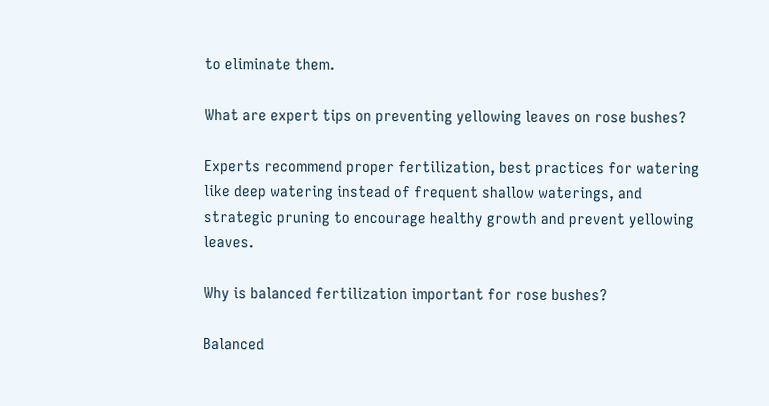to eliminate them.

What are expert tips on preventing yellowing leaves on rose bushes?

Experts recommend proper fertilization, best practices for watering like deep watering instead of frequent shallow waterings, and strategic pruning to encourage healthy growth and prevent yellowing leaves.

Why is balanced fertilization important for rose bushes?

Balanced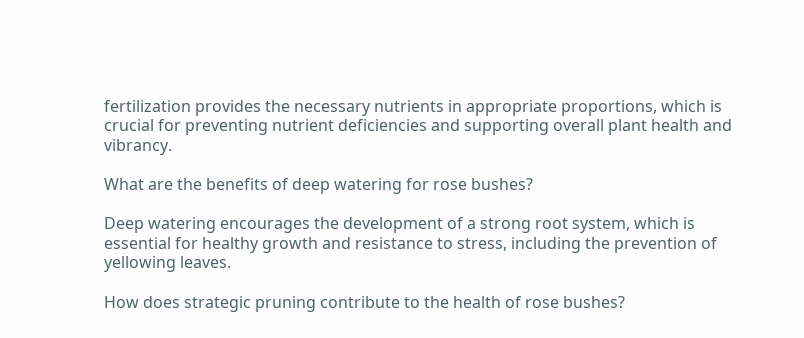fertilization provides the necessary nutrients in appropriate proportions, which is crucial for preventing nutrient deficiencies and supporting overall plant health and vibrancy.

What are the benefits of deep watering for rose bushes?

Deep watering encourages the development of a strong root system, which is essential for healthy growth and resistance to stress, including the prevention of yellowing leaves.

How does strategic pruning contribute to the health of rose bushes?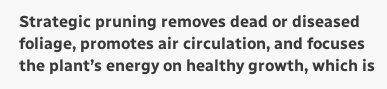Strategic pruning removes dead or diseased foliage, promotes air circulation, and focuses the plant’s energy on healthy growth, which is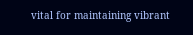vital for maintaining vibrant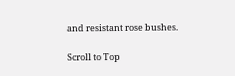and resistant rose bushes.

Scroll to Top